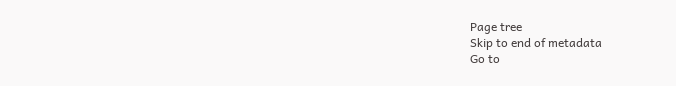Page tree
Skip to end of metadata
Go to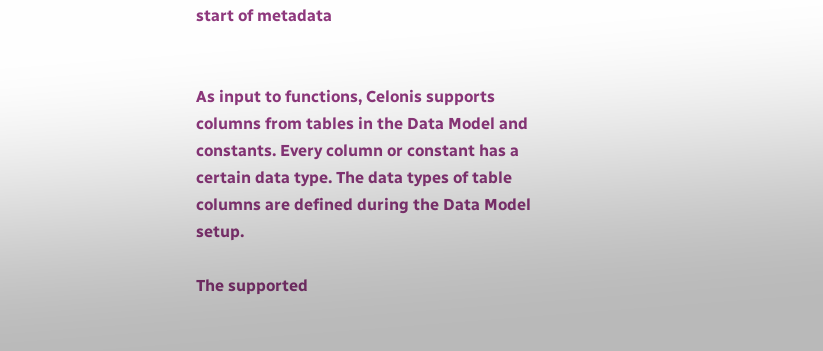start of metadata


As input to functions, Celonis supports columns from tables in the Data Model and constants. Every column or constant has a certain data type. The data types of table columns are defined during the Data Model setup.

The supported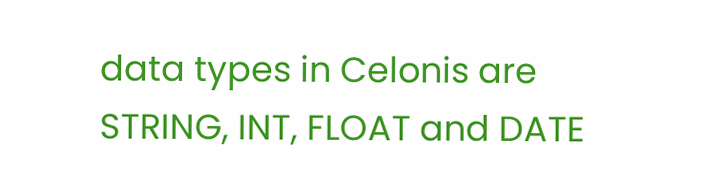data types in Celonis are STRING, INT, FLOAT and DATE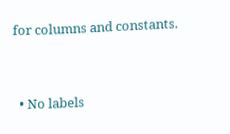for columns and constants.


  • No labels